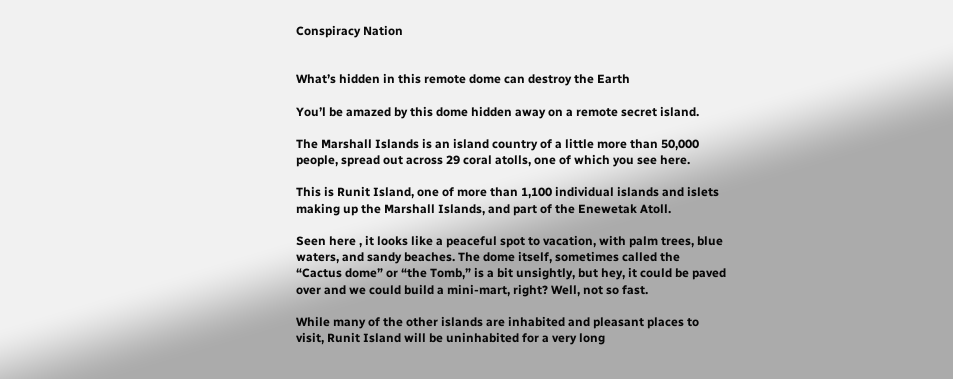Conspiracy Nation


What’s hidden in this remote dome can destroy the Earth

You’l be amazed by this dome hidden away on a remote secret island.

The Marshall Islands is an island country of a little more than 50,000 people, spread out across 29 coral atolls, one of which you see here.

This is Runit Island, one of more than 1,100 individual islands and islets making up the Marshall Islands, and part of the Enewetak Atoll.

Seen here , it looks like a peaceful spot to vacation, with palm trees, blue waters, and sandy beaches. The dome itself, sometimes called the “Cactus dome” or “the Tomb,” is a bit unsightly, but hey, it could be paved over and we could build a mini-mart, right? Well, not so fast.

While many of the other islands are inhabited and pleasant places to visit, Runit Island will be uninhabited for a very long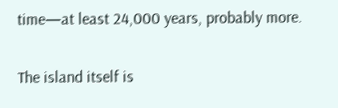time—at least 24,000 years, probably more.

The island itself is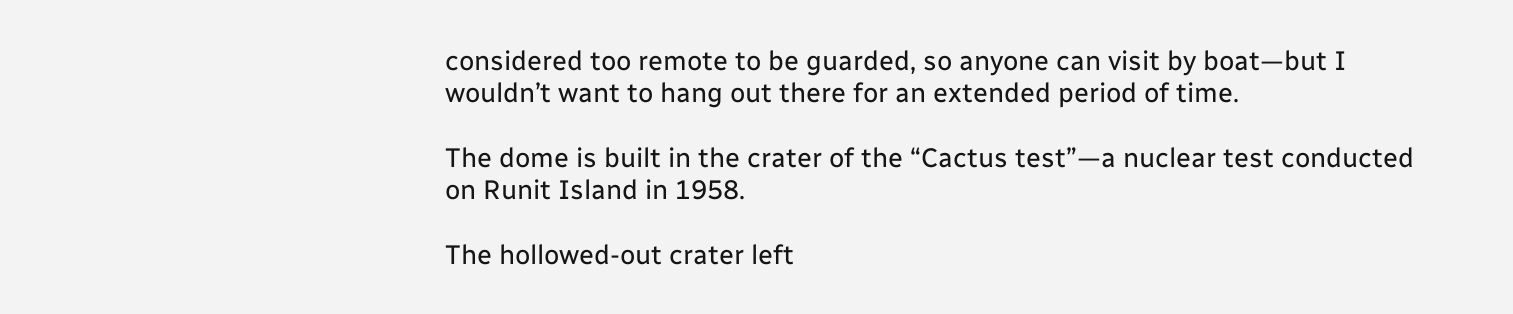considered too remote to be guarded, so anyone can visit by boat—but I wouldn’t want to hang out there for an extended period of time.

The dome is built in the crater of the “Cactus test”—a nuclear test conducted on Runit Island in 1958.

The hollowed-out crater left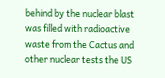behind by the nuclear blast was filled with radioactive waste from the Cactus and other nuclear tests the US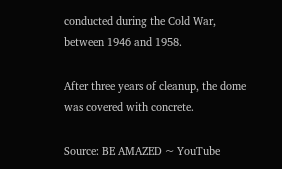conducted during the Cold War, between 1946 and 1958.

After three years of cleanup, the dome was covered with concrete.

Source: BE AMAZED ~ YouTube